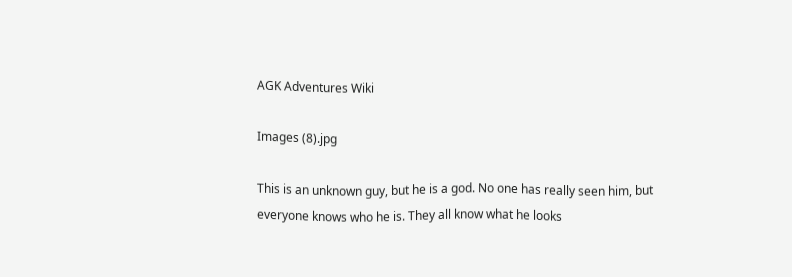AGK Adventures Wiki

Images (8).jpg

This is an unknown guy, but he is a god. No one has really seen him, but everyone knows who he is. They all know what he looks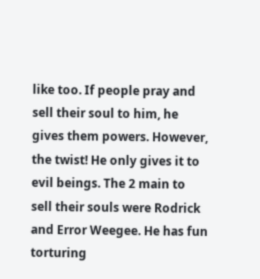like too. If people pray and sell their soul to him, he gives them powers. However, the twist! He only gives it to evil beings. The 2 main to sell their souls were Rodrick and Error Weegee. He has fun torturing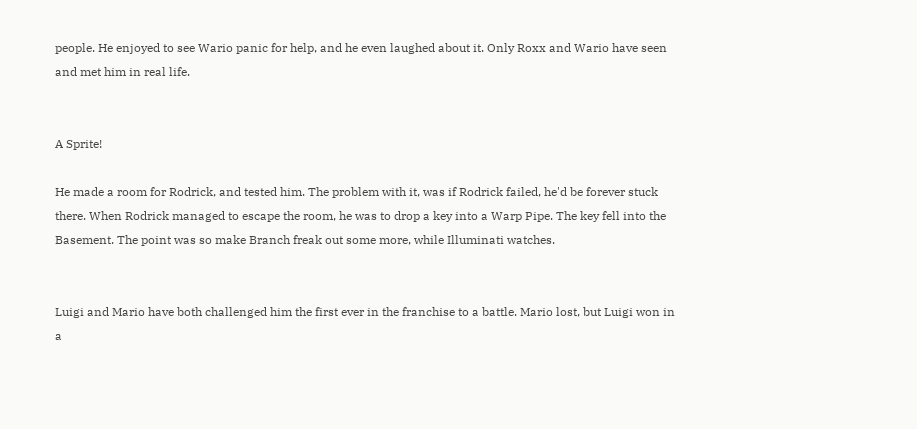people. He enjoyed to see Wario panic for help, and he even laughed about it. Only Roxx and Wario have seen and met him in real life.


A Sprite!

He made a room for Rodrick, and tested him. The problem with it, was if Rodrick failed, he'd be forever stuck there. When Rodrick managed to escape the room, he was to drop a key into a Warp Pipe. The key fell into the Basement. The point was so make Branch freak out some more, while Illuminati watches.


Luigi and Mario have both challenged him the first ever in the franchise to a battle. Mario lost, but Luigi won in a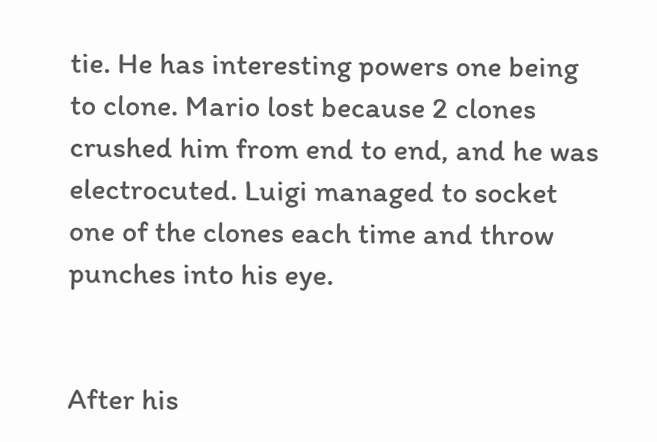tie. He has interesting powers one being to clone. Mario lost because 2 clones crushed him from end to end, and he was electrocuted. Luigi managed to socket one of the clones each time and throw punches into his eye.


After his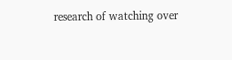research of watching over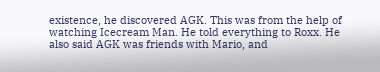existence, he discovered AGK. This was from the help of watching Icecream Man. He told everything to Roxx. He also said AGK was friends with Mario, and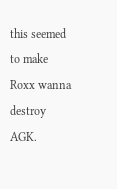this seemed to make Roxx wanna destroy AGK.